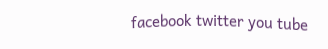facebook twitter you tube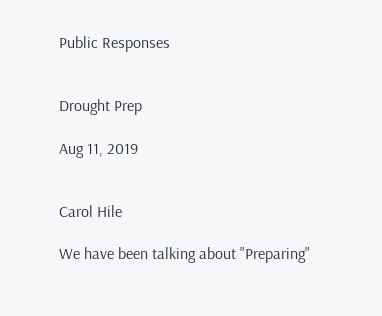Public Responses


Drought Prep

Aug 11, 2019


Carol Hile

We have been talking about "Preparing"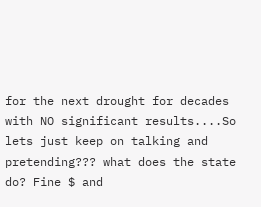for the next drought for decades with NO significant results....So lets just keep on talking and pretending??? what does the state do? Fine $ and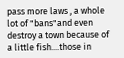pass more laws , a whole lot of "bans"and even destroy a town because of a little fish....those in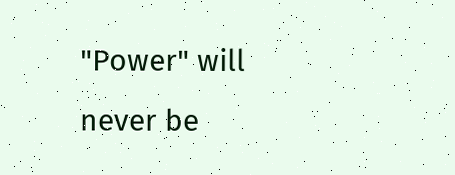"Power" will never be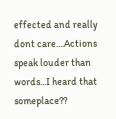effected and really dont care....Actions speak louder than words...I heard that someplace??